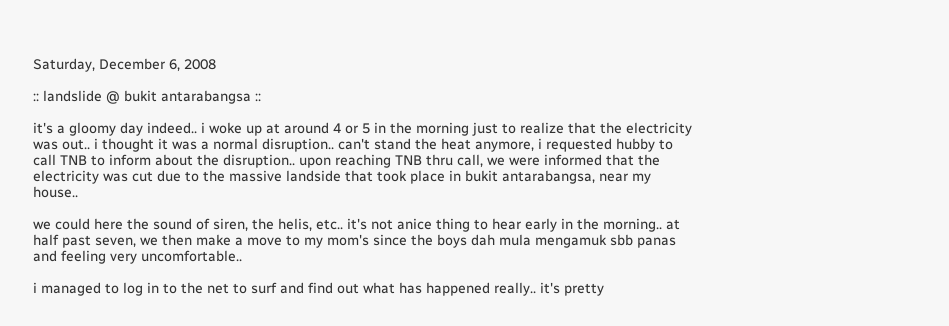Saturday, December 6, 2008

:: landslide @ bukit antarabangsa ::

it's a gloomy day indeed.. i woke up at around 4 or 5 in the morning just to realize that the electricity was out.. i thought it was a normal disruption.. can't stand the heat anymore, i requested hubby to call TNB to inform about the disruption.. upon reaching TNB thru call, we were informed that the electricity was cut due to the massive landside that took place in bukit antarabangsa, near my house..

we could here the sound of siren, the helis, etc.. it's not anice thing to hear early in the morning.. at half past seven, we then make a move to my mom's since the boys dah mula mengamuk sbb panas and feeling very uncomfortable..

i managed to log in to the net to surf and find out what has happened really.. it's pretty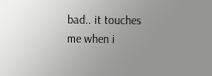bad.. it touches me when i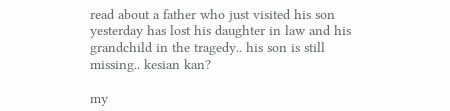read about a father who just visited his son yesterday has lost his daughter in law and his grandchild in the tragedy.. his son is still missing.. kesian kan?

my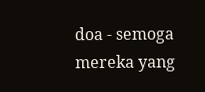doa - semoga mereka yang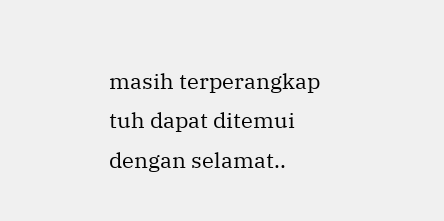masih terperangkap tuh dapat ditemui dengan selamat..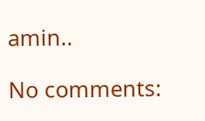amin..

No comments: